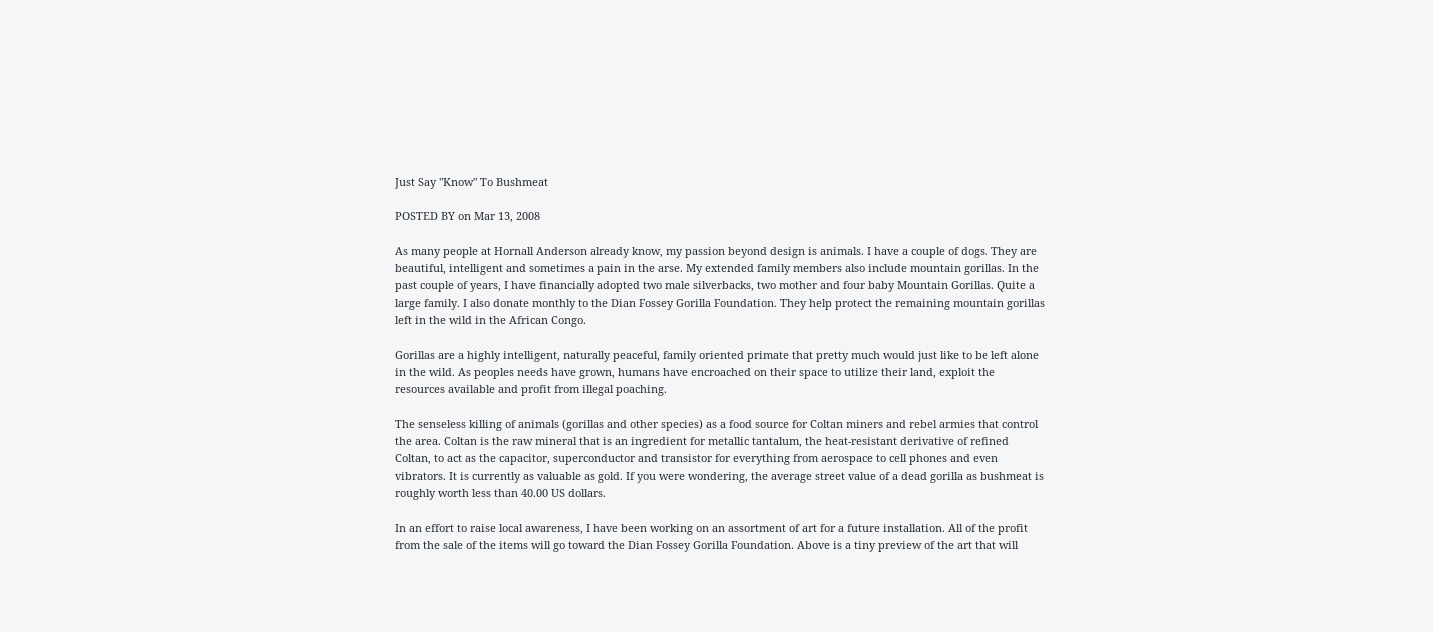Just Say "Know" To Bushmeat

POSTED BY on Mar 13, 2008

As many people at Hornall Anderson already know, my passion beyond design is animals. I have a couple of dogs. They are beautiful, intelligent and sometimes a pain in the arse. My extended family members also include mountain gorillas. In the past couple of years, I have financially adopted two male silverbacks, two mother and four baby Mountain Gorillas. Quite a large family. I also donate monthly to the Dian Fossey Gorilla Foundation. They help protect the remaining mountain gorillas left in the wild in the African Congo.

Gorillas are a highly intelligent, naturally peaceful, family oriented primate that pretty much would just like to be left alone in the wild. As peoples needs have grown, humans have encroached on their space to utilize their land, exploit the resources available and profit from illegal poaching.

The senseless killing of animals (gorillas and other species) as a food source for Coltan miners and rebel armies that control the area. Coltan is the raw mineral that is an ingredient for metallic tantalum, the heat-resistant derivative of refined Coltan, to act as the capacitor, superconductor and transistor for everything from aerospace to cell phones and even vibrators. It is currently as valuable as gold. If you were wondering, the average street value of a dead gorilla as bushmeat is roughly worth less than 40.00 US dollars.

In an effort to raise local awareness, I have been working on an assortment of art for a future installation. All of the profit from the sale of the items will go toward the Dian Fossey Gorilla Foundation. Above is a tiny preview of the art that will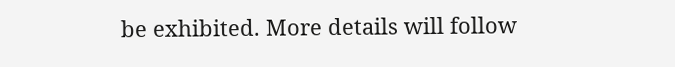be exhibited. More details will follow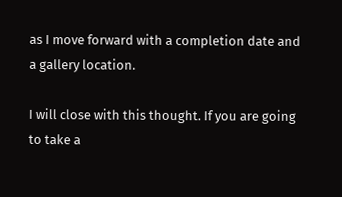as I move forward with a completion date and a gallery location.

I will close with this thought. If you are going to take a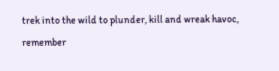trek into the wild to plunder, kill and wreak havoc, remember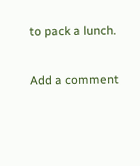to pack a lunch.


Add a comment